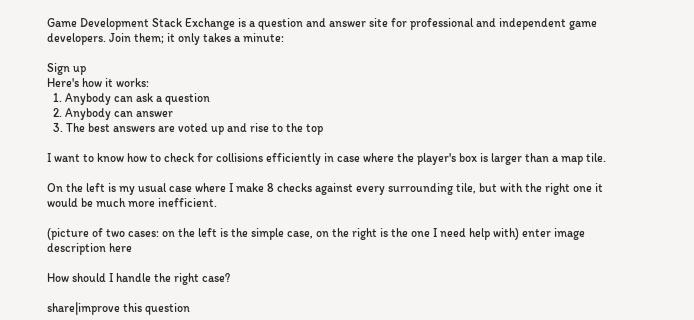Game Development Stack Exchange is a question and answer site for professional and independent game developers. Join them; it only takes a minute:

Sign up
Here's how it works:
  1. Anybody can ask a question
  2. Anybody can answer
  3. The best answers are voted up and rise to the top

I want to know how to check for collisions efficiently in case where the player's box is larger than a map tile.

On the left is my usual case where I make 8 checks against every surrounding tile, but with the right one it would be much more inefficient.

(picture of two cases: on the left is the simple case, on the right is the one I need help with) enter image description here

How should I handle the right case?

share|improve this question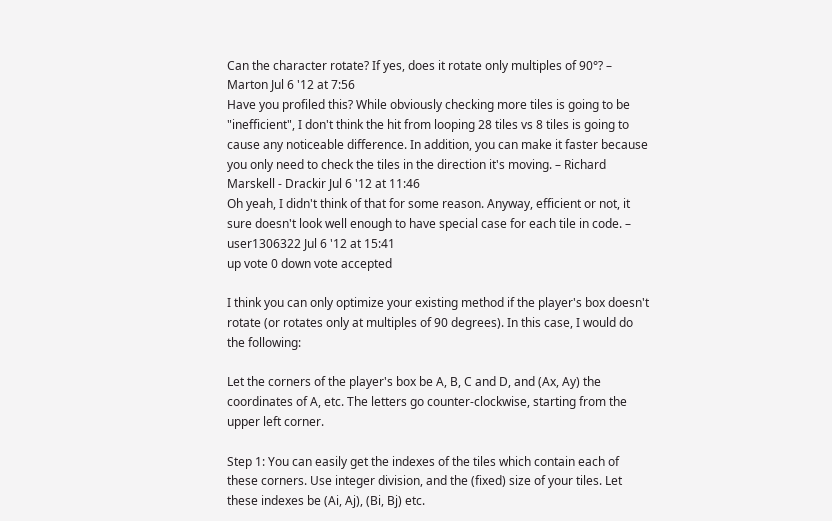Can the character rotate? If yes, does it rotate only multiples of 90°? – Marton Jul 6 '12 at 7:56
Have you profiled this? While obviously checking more tiles is going to be "inefficient", I don't think the hit from looping 28 tiles vs 8 tiles is going to cause any noticeable difference. In addition, you can make it faster because you only need to check the tiles in the direction it's moving. – Richard Marskell - Drackir Jul 6 '12 at 11:46
Oh yeah, I didn't think of that for some reason. Anyway, efficient or not, it sure doesn't look well enough to have special case for each tile in code. – user1306322 Jul 6 '12 at 15:41
up vote 0 down vote accepted

I think you can only optimize your existing method if the player's box doesn't rotate (or rotates only at multiples of 90 degrees). In this case, I would do the following:

Let the corners of the player's box be A, B, C and D, and (Ax, Ay) the coordinates of A, etc. The letters go counter-clockwise, starting from the upper left corner.

Step 1: You can easily get the indexes of the tiles which contain each of these corners. Use integer division, and the (fixed) size of your tiles. Let these indexes be (Ai, Aj), (Bi, Bj) etc.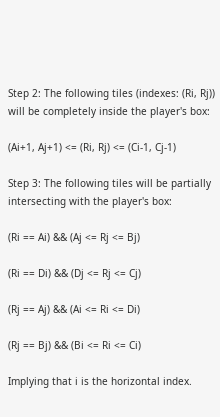Step 2: The following tiles (indexes: (Ri, Rj)) will be completely inside the player's box:

(Ai+1, Aj+1) <= (Ri, Rj) <= (Ci-1, Cj-1)

Step 3: The following tiles will be partially intersecting with the player's box:

(Ri == Ai) && (Aj <= Rj <= Bj)

(Ri == Di) && (Dj <= Rj <= Cj)

(Rj == Aj) && (Ai <= Ri <= Di)

(Rj == Bj) && (Bi <= Ri <= Ci)

Implying that i is the horizontal index.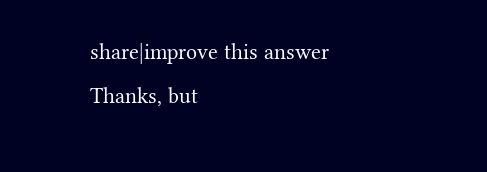share|improve this answer
Thanks, but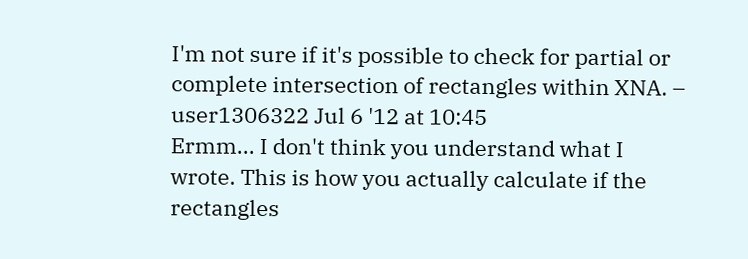I'm not sure if it's possible to check for partial or complete intersection of rectangles within XNA. – user1306322 Jul 6 '12 at 10:45
Ermm... I don't think you understand what I wrote. This is how you actually calculate if the rectangles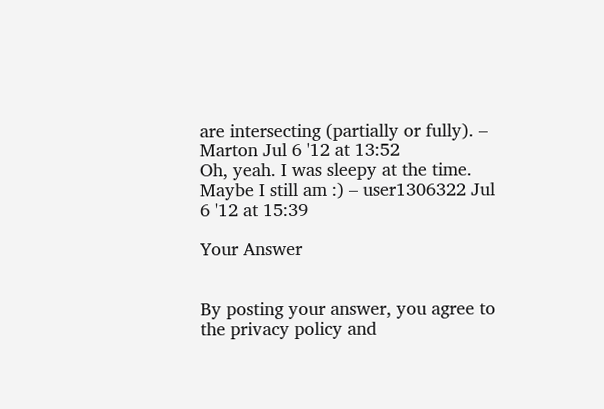are intersecting (partially or fully). – Marton Jul 6 '12 at 13:52
Oh, yeah. I was sleepy at the time. Maybe I still am :) – user1306322 Jul 6 '12 at 15:39

Your Answer


By posting your answer, you agree to the privacy policy and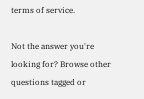terms of service.

Not the answer you're looking for? Browse other questions tagged or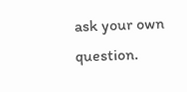ask your own question.